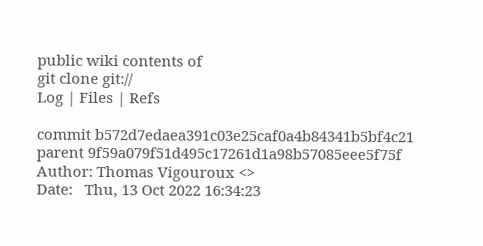public wiki contents of
git clone git://
Log | Files | Refs

commit b572d7edaea391c03e25caf0a4b84341b5bf4c21
parent 9f59a079f51d495c17261d1a98b57085eee5f75f
Author: Thomas Vigouroux <>
Date:   Thu, 13 Oct 2022 16:34:23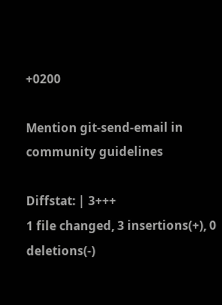+0200

Mention git-send-email in community guidelines

Diffstat: | 3+++
1 file changed, 3 insertions(+), 0 deletions(-)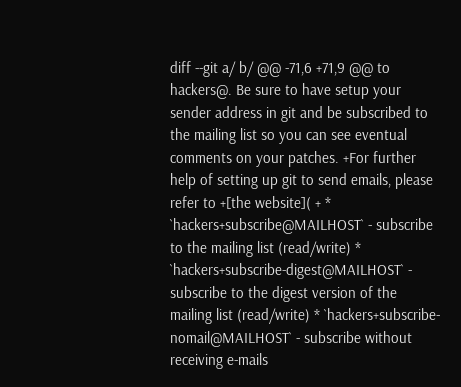diff --git a/ b/ @@ -71,6 +71,9 @@ to hackers@. Be sure to have setup your sender address in git and be subscribed to the mailing list so you can see eventual comments on your patches. +For further help of setting up git to send emails, please refer to +[the website]( + * `hackers+subscribe@MAILHOST` - subscribe to the mailing list (read/write) * `hackers+subscribe-digest@MAILHOST` - subscribe to the digest version of the mailing list (read/write) * `hackers+subscribe-nomail@MAILHOST` - subscribe without receiving e-mails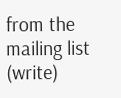from the mailing list (write)